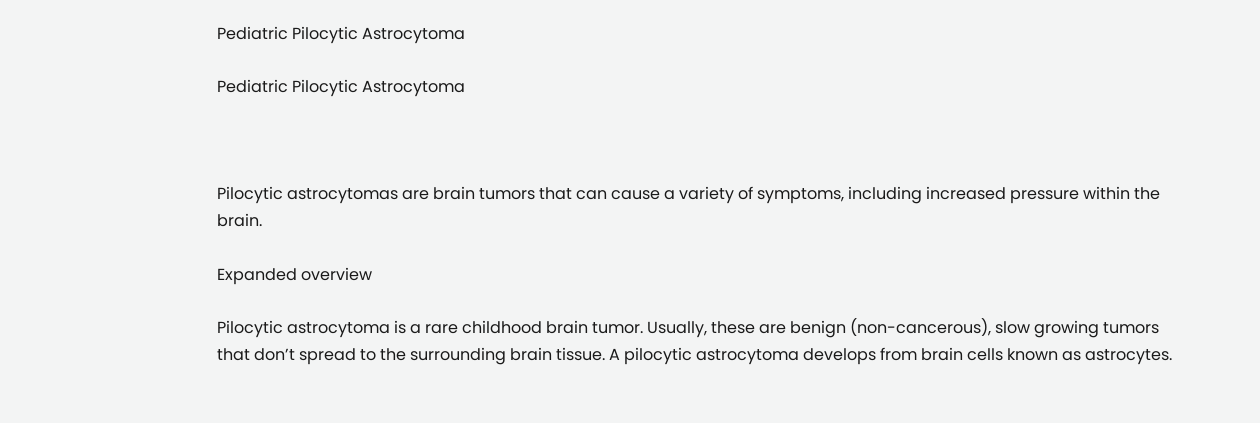Pediatric Pilocytic Astrocytoma

Pediatric Pilocytic Astrocytoma



Pilocytic astrocytomas are brain tumors that can cause a variety of symptoms, including increased pressure within the brain.

Expanded overview

Pilocytic astrocytoma is a rare childhood brain tumor. Usually, these are benign (non-cancerous), slow growing tumors that don’t spread to the surrounding brain tissue. A pilocytic astrocytoma develops from brain cells known as astrocytes.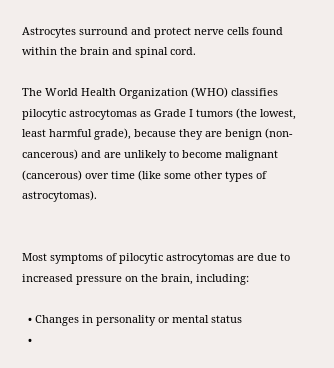Astrocytes surround and protect nerve cells found within the brain and spinal cord.

The World Health Organization (WHO) classifies pilocytic astrocytomas as Grade I tumors (the lowest, least harmful grade), because they are benign (non-cancerous) and are unlikely to become malignant (cancerous) over time (like some other types of astrocytomas).


Most symptoms of pilocytic astrocytomas are due to increased pressure on the brain, including:

  • Changes in personality or mental status
  •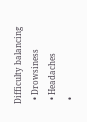Difficulty balancing
  • Drowsiness
  • Headaches
  •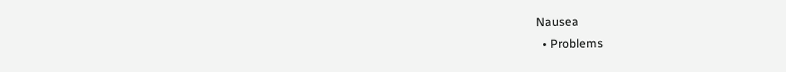Nausea
  • Problems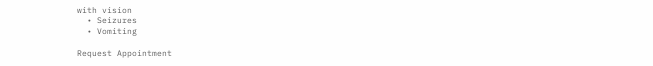with vision
  • Seizures
  • Vomiting

Request Appointment